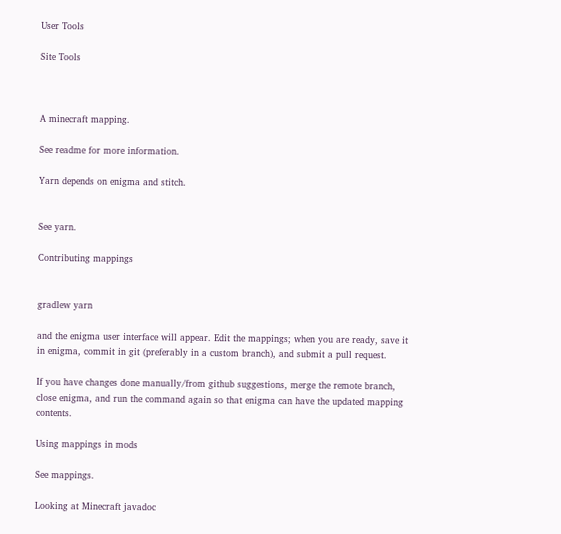User Tools

Site Tools



A minecraft mapping.

See readme for more information.

Yarn depends on enigma and stitch.


See yarn.

Contributing mappings


gradlew yarn

and the enigma user interface will appear. Edit the mappings; when you are ready, save it in enigma, commit in git (preferably in a custom branch), and submit a pull request.

If you have changes done manually/from github suggestions, merge the remote branch, close enigma, and run the command again so that enigma can have the updated mapping contents.

Using mappings in mods

See mappings.

Looking at Minecraft javadoc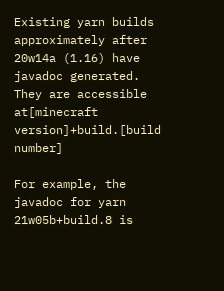Existing yarn builds approximately after 20w14a (1.16) have javadoc generated. They are accessible at[minecraft version]+build.[build number]

For example, the javadoc for yarn 21w05b+build.8 is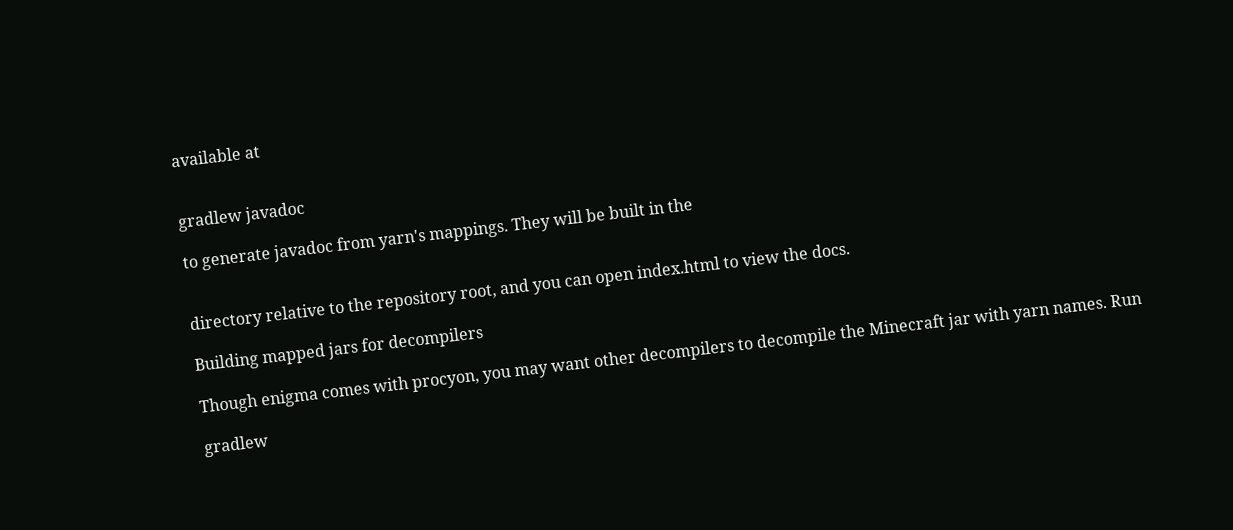available at


gradlew javadoc

to generate javadoc from yarn's mappings. They will be built in the


directory relative to the repository root, and you can open index.html to view the docs.

Building mapped jars for decompilers

Though enigma comes with procyon, you may want other decompilers to decompile the Minecraft jar with yarn names. Run

gradlew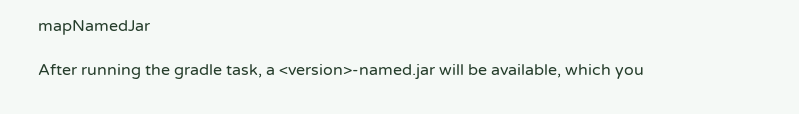mapNamedJar

After running the gradle task, a <version>-named.jar will be available, which you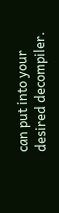can put into your desired decompiler.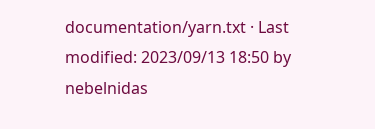documentation/yarn.txt · Last modified: 2023/09/13 18:50 by nebelnidas